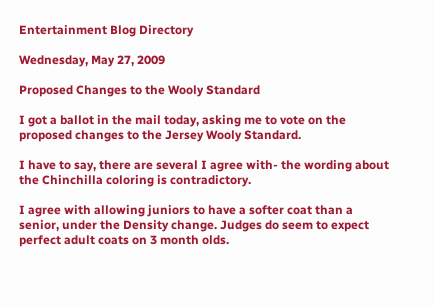Entertainment Blog Directory

Wednesday, May 27, 2009

Proposed Changes to the Wooly Standard

I got a ballot in the mail today, asking me to vote on the proposed changes to the Jersey Wooly Standard.

I have to say, there are several I agree with- the wording about the Chinchilla coloring is contradictory.

I agree with allowing juniors to have a softer coat than a senior, under the Density change. Judges do seem to expect perfect adult coats on 3 month olds.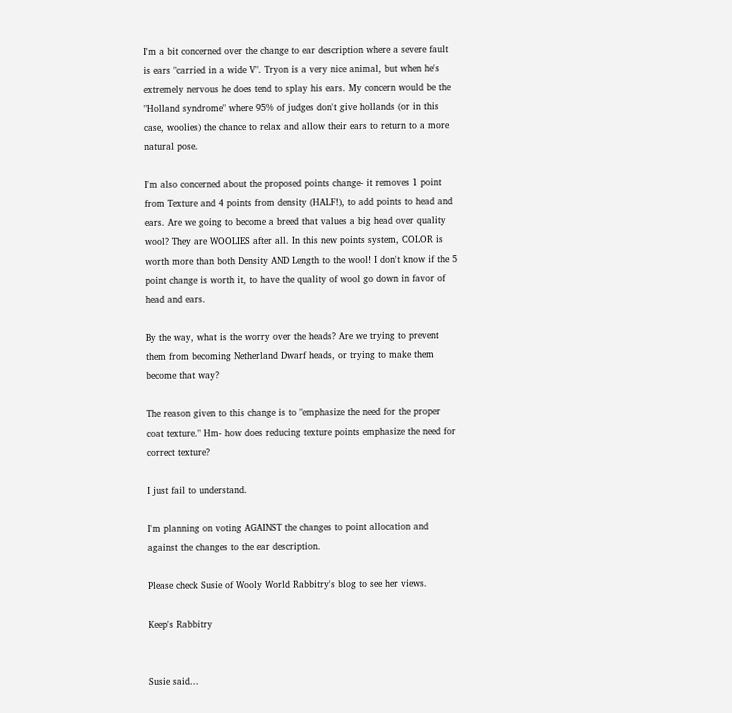I'm a bit concerned over the change to ear description where a severe fault is ears "carried in a wide V". Tryon is a very nice animal, but when he's extremely nervous he does tend to splay his ears. My concern would be the "Holland syndrome" where 95% of judges don't give hollands (or in this case, woolies) the chance to relax and allow their ears to return to a more natural pose.

I'm also concerned about the proposed points change- it removes 1 point from Texture and 4 points from density (HALF!), to add points to head and ears. Are we going to become a breed that values a big head over quality wool? They are WOOLIES after all. In this new points system, COLOR is worth more than both Density AND Length to the wool! I don't know if the 5 point change is worth it, to have the quality of wool go down in favor of head and ears.

By the way, what is the worry over the heads? Are we trying to prevent them from becoming Netherland Dwarf heads, or trying to make them become that way?

The reason given to this change is to "emphasize the need for the proper coat texture." Hm- how does reducing texture points emphasize the need for correct texture?

I just fail to understand.

I'm planning on voting AGAINST the changes to point allocation and against the changes to the ear description.

Please check Susie of Wooly World Rabbitry's blog to see her views.

Keep's Rabbitry


Susie said...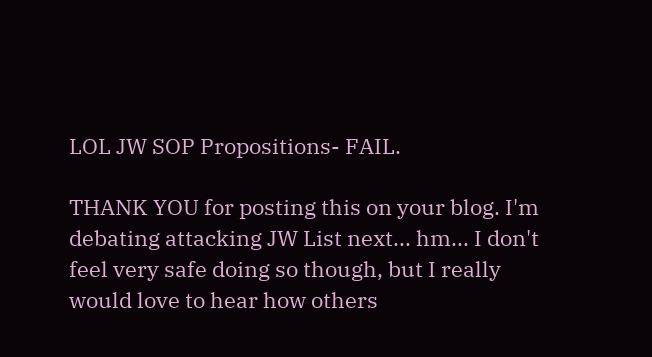LOL JW SOP Propositions- FAIL.

THANK YOU for posting this on your blog. I'm debating attacking JW List next... hm... I don't feel very safe doing so though, but I really would love to hear how others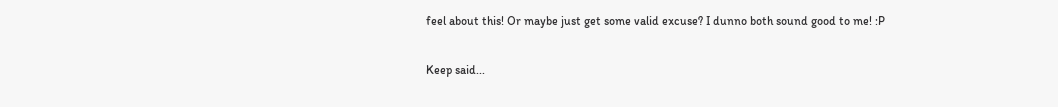feel about this! Or maybe just get some valid excuse? I dunno both sound good to me! :P

Keep said...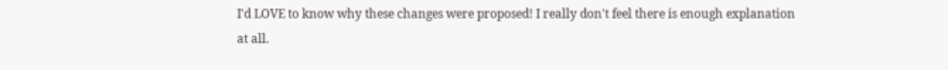I'd LOVE to know why these changes were proposed! I really don't feel there is enough explanation at all.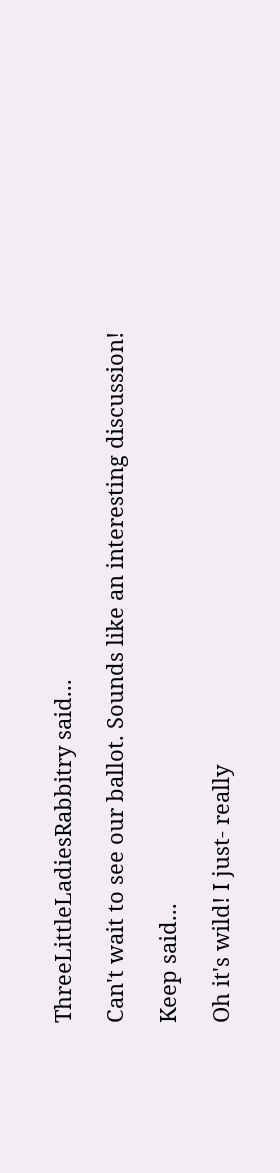ThreeLittleLadiesRabbitry said...

Can't wait to see our ballot. Sounds like an interesting discussion!

Keep said...

Oh it's wild! I just- really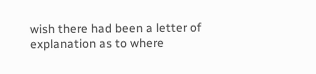wish there had been a letter of explanation as to where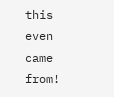this even came from!